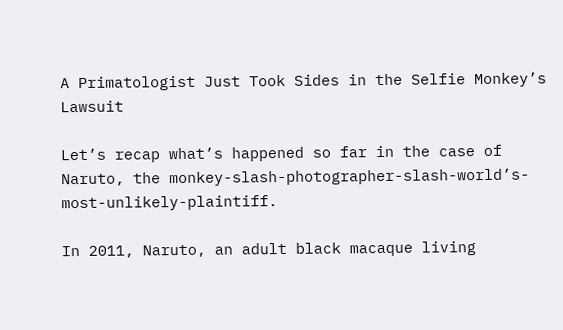A Primatologist Just Took Sides in the Selfie Monkey’s Lawsuit

Let’s recap what’s happened so far in the case of Naruto, the monkey-slash-photographer-slash-world’s-most-unlikely-plaintiff.

In 2011, Naruto, an adult black macaque living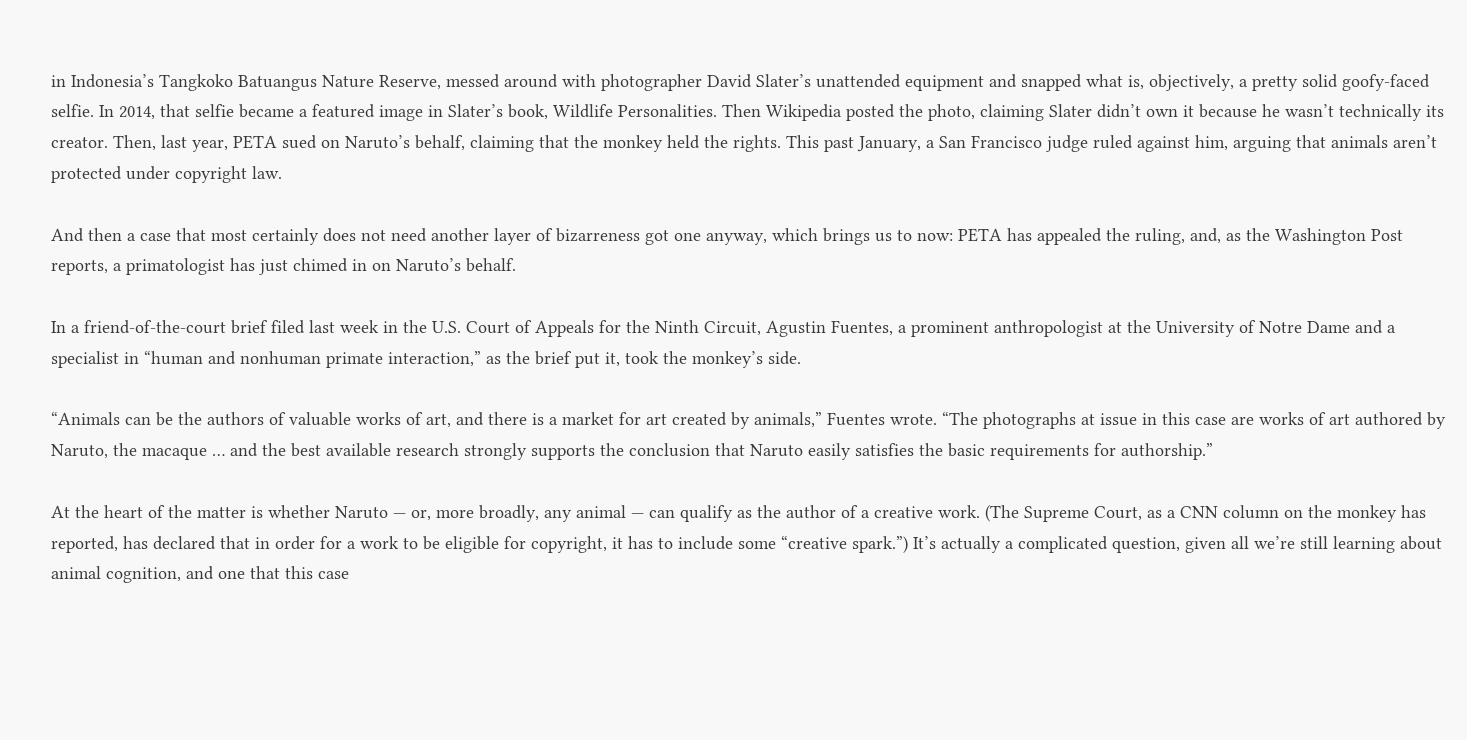in Indonesia’s Tangkoko Batuangus Nature Reserve, messed around with photographer David Slater’s unattended equipment and snapped what is, objectively, a pretty solid goofy-faced selfie. In 2014, that selfie became a featured image in Slater’s book, Wildlife Personalities. Then Wikipedia posted the photo, claiming Slater didn’t own it because he wasn’t technically its creator. Then, last year, PETA sued on Naruto’s behalf, claiming that the monkey held the rights. This past January, a San Francisco judge ruled against him, arguing that animals aren’t protected under copyright law.

And then a case that most certainly does not need another layer of bizarreness got one anyway, which brings us to now: PETA has appealed the ruling, and, as the Washington Post reports, a primatologist has just chimed in on Naruto’s behalf.

In a friend-of-the-court brief filed last week in the U.S. Court of Appeals for the Ninth Circuit, Agustin Fuentes, a prominent anthropologist at the University of Notre Dame and a specialist in “human and nonhuman primate interaction,” as the brief put it, took the monkey’s side.

“Animals can be the authors of valuable works of art, and there is a market for art created by animals,” Fuentes wrote. “The photographs at issue in this case are works of art authored by Naruto, the macaque … and the best available research strongly supports the conclusion that Naruto easily satisfies the basic requirements for authorship.”

At the heart of the matter is whether Naruto — or, more broadly, any animal — can qualify as the author of a creative work. (The Supreme Court, as a CNN column on the monkey has reported, has declared that in order for a work to be eligible for copyright, it has to include some “creative spark.”) It’s actually a complicated question, given all we’re still learning about animal cognition, and one that this case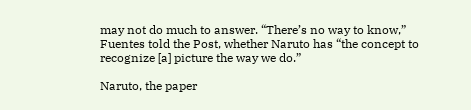may not do much to answer. “There’s no way to know,” Fuentes told the Post, whether Naruto has “the concept to recognize [a] picture the way we do.”

Naruto, the paper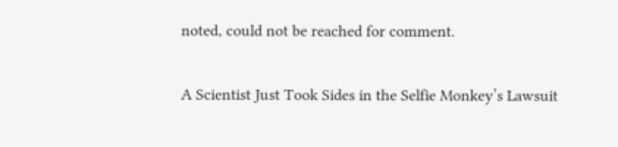noted, could not be reached for comment.

A Scientist Just Took Sides in the Selfie Monkey’s Lawsuit